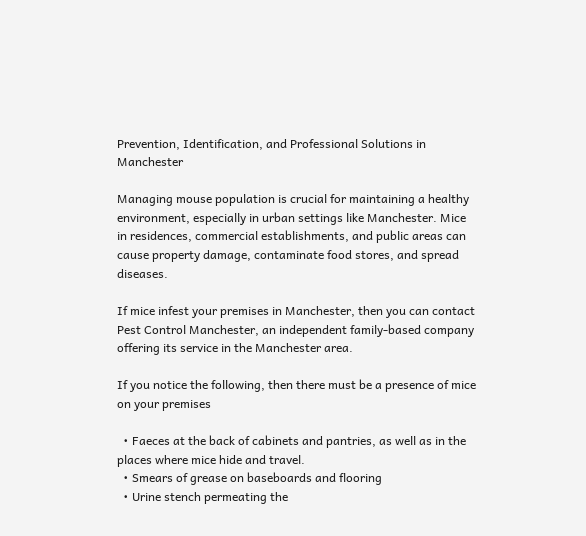Prevention, Identification, and Professional Solutions in Manchester

Managing mouse population is crucial for maintaining a healthy environment, especially in urban settings like Manchester. Mice in residences, commercial establishments, and public areas can cause property damage, contaminate food stores, and spread diseases.

If mice infest your premises in Manchester, then you can contact Pest Control Manchester, an independent family-based company offering its service in the Manchester area.

If you notice the following, then there must be a presence of mice on your premises

  • Faeces at the back of cabinets and pantries, as well as in the places where mice hide and travel.
  • Smears of grease on baseboards and flooring
  • Urine stench permeating the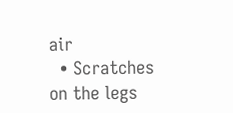air
  • Scratches on the legs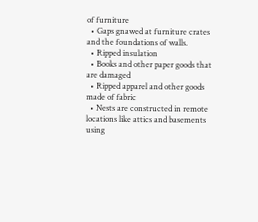of furniture
  • Gaps gnawed at furniture crates and the foundations of walls.
  • Ripped insulation
  • Books and other paper goods that are damaged
  • Ripped apparel and other goods made of fabric
  • Nests are constructed in remote locations like attics and basements using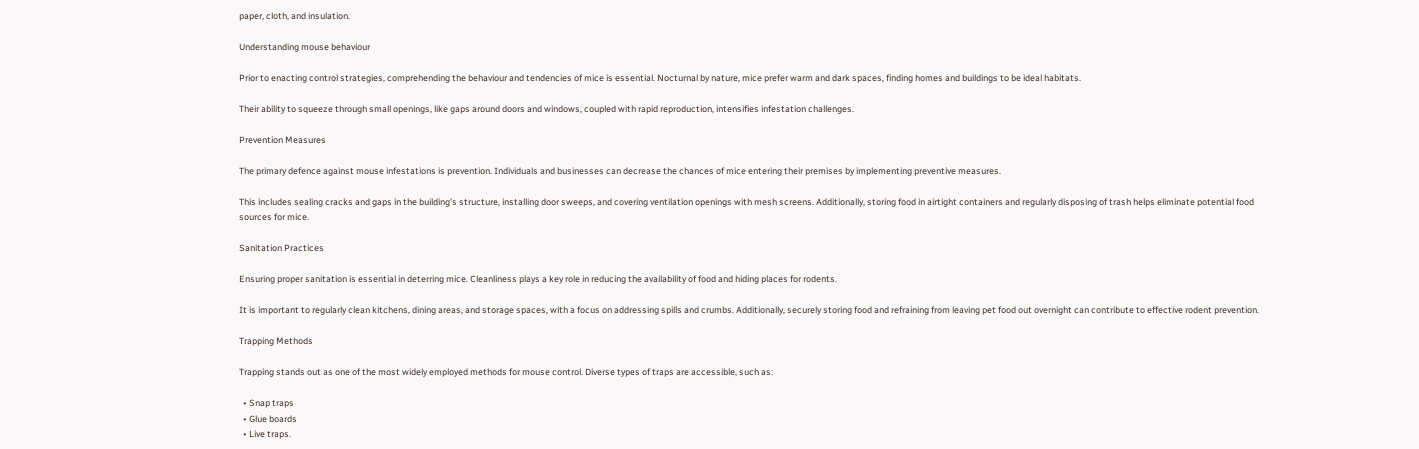paper, cloth, and insulation.

Understanding mouse behaviour

Prior to enacting control strategies, comprehending the behaviour and tendencies of mice is essential. Nocturnal by nature, mice prefer warm and dark spaces, finding homes and buildings to be ideal habitats.

Their ability to squeeze through small openings, like gaps around doors and windows, coupled with rapid reproduction, intensifies infestation challenges.

Prevention Measures

The primary defence against mouse infestations is prevention. Individuals and businesses can decrease the chances of mice entering their premises by implementing preventive measures.

This includes sealing cracks and gaps in the building’s structure, installing door sweeps, and covering ventilation openings with mesh screens. Additionally, storing food in airtight containers and regularly disposing of trash helps eliminate potential food sources for mice.

Sanitation Practices

Ensuring proper sanitation is essential in deterring mice. Cleanliness plays a key role in reducing the availability of food and hiding places for rodents.

It is important to regularly clean kitchens, dining areas, and storage spaces, with a focus on addressing spills and crumbs. Additionally, securely storing food and refraining from leaving pet food out overnight can contribute to effective rodent prevention.

Trapping Methods

Trapping stands out as one of the most widely employed methods for mouse control. Diverse types of traps are accessible, such as:

  • Snap traps
  • Glue boards
  • Live traps.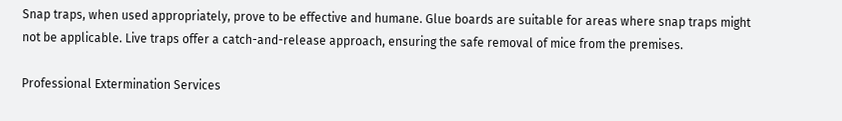Snap traps, when used appropriately, prove to be effective and humane. Glue boards are suitable for areas where snap traps might not be applicable. Live traps offer a catch-and-release approach, ensuring the safe removal of mice from the premises.

Professional Extermination Services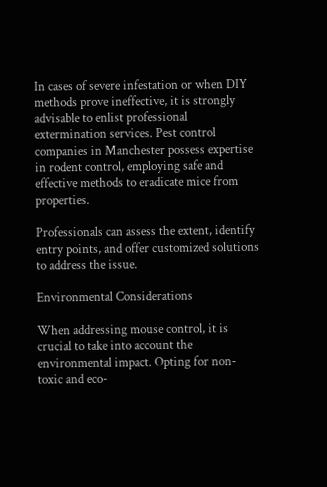In cases of severe infestation or when DIY methods prove ineffective, it is strongly advisable to enlist professional extermination services. Pest control companies in Manchester possess expertise in rodent control, employing safe and effective methods to eradicate mice from properties.

Professionals can assess the extent, identify entry points, and offer customized solutions to address the issue.

Environmental Considerations

When addressing mouse control, it is crucial to take into account the environmental impact. Opting for non-toxic and eco-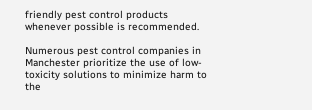friendly pest control products whenever possible is recommended.

Numerous pest control companies in Manchester prioritize the use of low-toxicity solutions to minimize harm to the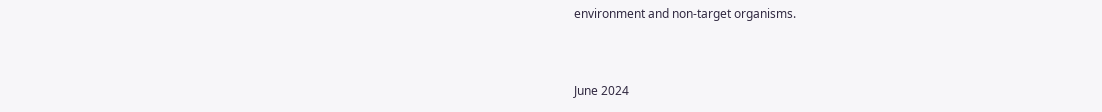environment and non-target organisms.


June 2024